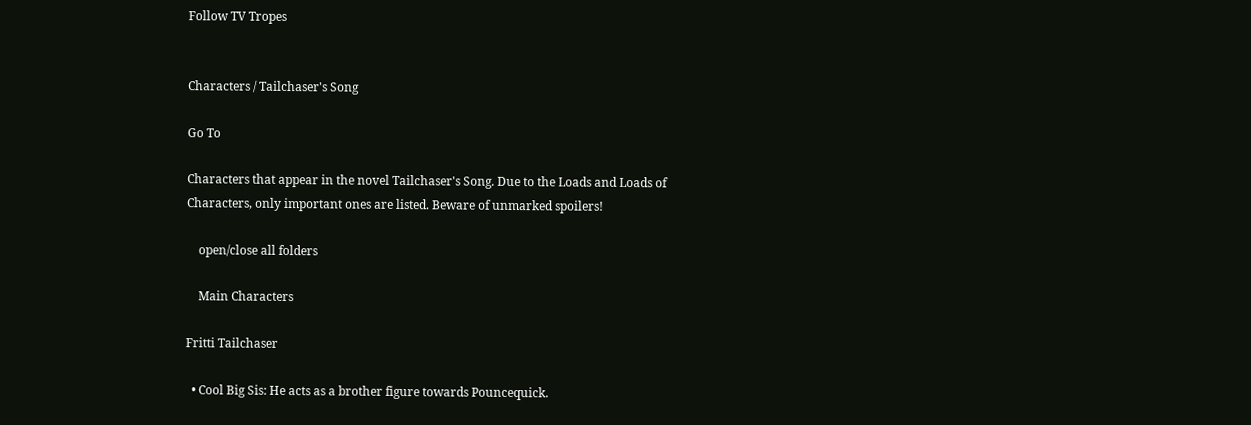Follow TV Tropes


Characters / Tailchaser's Song

Go To

Characters that appear in the novel Tailchaser's Song. Due to the Loads and Loads of Characters, only important ones are listed. Beware of unmarked spoilers!

    open/close all folders

    Main Characters

Fritti Tailchaser

  • Cool Big Sis: He acts as a brother figure towards Pouncequick.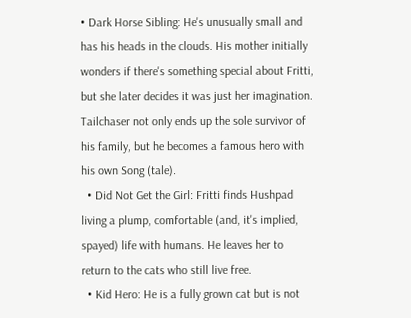• Dark Horse Sibling: He's unusually small and has his heads in the clouds. His mother initially wonders if there's something special about Fritti, but she later decides it was just her imagination. Tailchaser not only ends up the sole survivor of his family, but he becomes a famous hero with his own Song (tale).
  • Did Not Get the Girl: Fritti finds Hushpad living a plump, comfortable (and, it's implied, spayed) life with humans. He leaves her to return to the cats who still live free.
  • Kid Hero: He is a fully grown cat but is not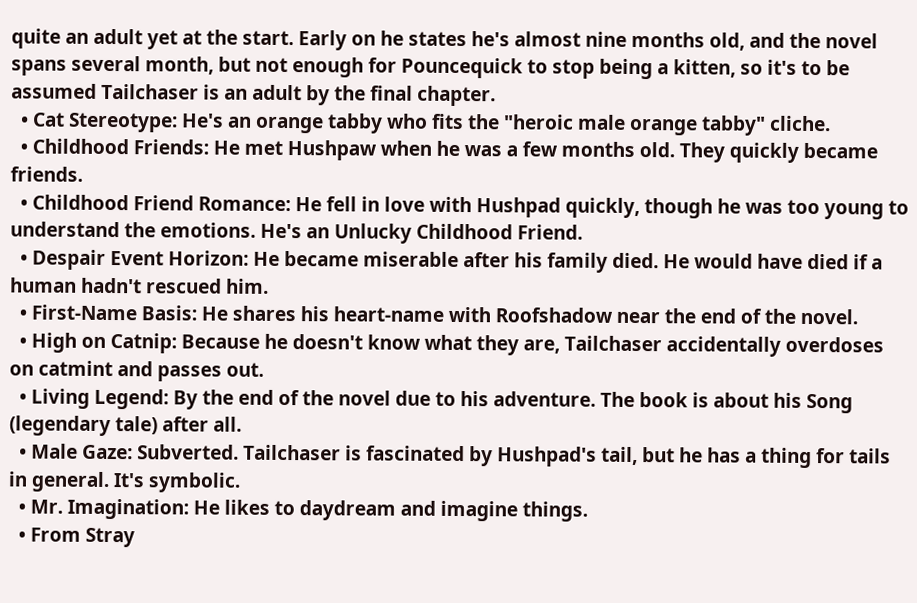quite an adult yet at the start. Early on he states he's almost nine months old, and the novel spans several month, but not enough for Pouncequick to stop being a kitten, so it's to be assumed Tailchaser is an adult by the final chapter.
  • Cat Stereotype: He's an orange tabby who fits the "heroic male orange tabby" cliche.
  • Childhood Friends: He met Hushpaw when he was a few months old. They quickly became friends.
  • Childhood Friend Romance: He fell in love with Hushpad quickly, though he was too young to understand the emotions. He's an Unlucky Childhood Friend.
  • Despair Event Horizon: He became miserable after his family died. He would have died if a human hadn't rescued him.
  • First-Name Basis: He shares his heart-name with Roofshadow near the end of the novel.
  • High on Catnip: Because he doesn't know what they are, Tailchaser accidentally overdoses on catmint and passes out.
  • Living Legend: By the end of the novel due to his adventure. The book is about his Song (legendary tale) after all.
  • Male Gaze: Subverted. Tailchaser is fascinated by Hushpad's tail, but he has a thing for tails in general. It's symbolic.
  • Mr. Imagination: He likes to daydream and imagine things.
  • From Stray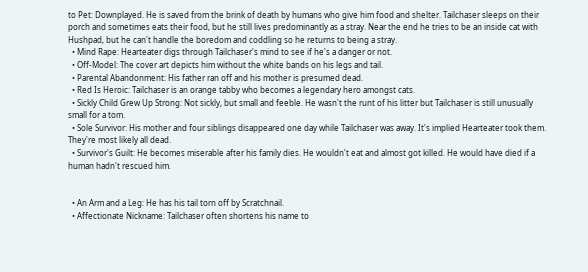to Pet: Downplayed. He is saved from the brink of death by humans who give him food and shelter. Tailchaser sleeps on their porch and sometimes eats their food, but he still lives predominantly as a stray. Near the end he tries to be an inside cat with Hushpad, but he can't handle the boredom and coddling so he returns to being a stray.
  • Mind Rape: Hearteater digs through Tailchaser's mind to see if he's a danger or not.
  • Off-Model: The cover art depicts him without the white bands on his legs and tail.
  • Parental Abandonment: His father ran off and his mother is presumed dead.
  • Red Is Heroic: Tailchaser is an orange tabby who becomes a legendary hero amongst cats.
  • Sickly Child Grew Up Strong: Not sickly, but small and feeble. He wasn't the runt of his litter but Tailchaser is still unusually small for a tom.
  • Sole Survivor: His mother and four siblings disappeared one day while Tailchaser was away. It's implied Hearteater took them. They're most likely all dead.
  • Survivor's Guilt: He becomes miserable after his family dies. He wouldn't eat and almost got killed. He would have died if a human hadn't rescued him.


  • An Arm and a Leg: He has his tail torn off by Scratchnail.
  • Affectionate Nickname: Tailchaser often shortens his name to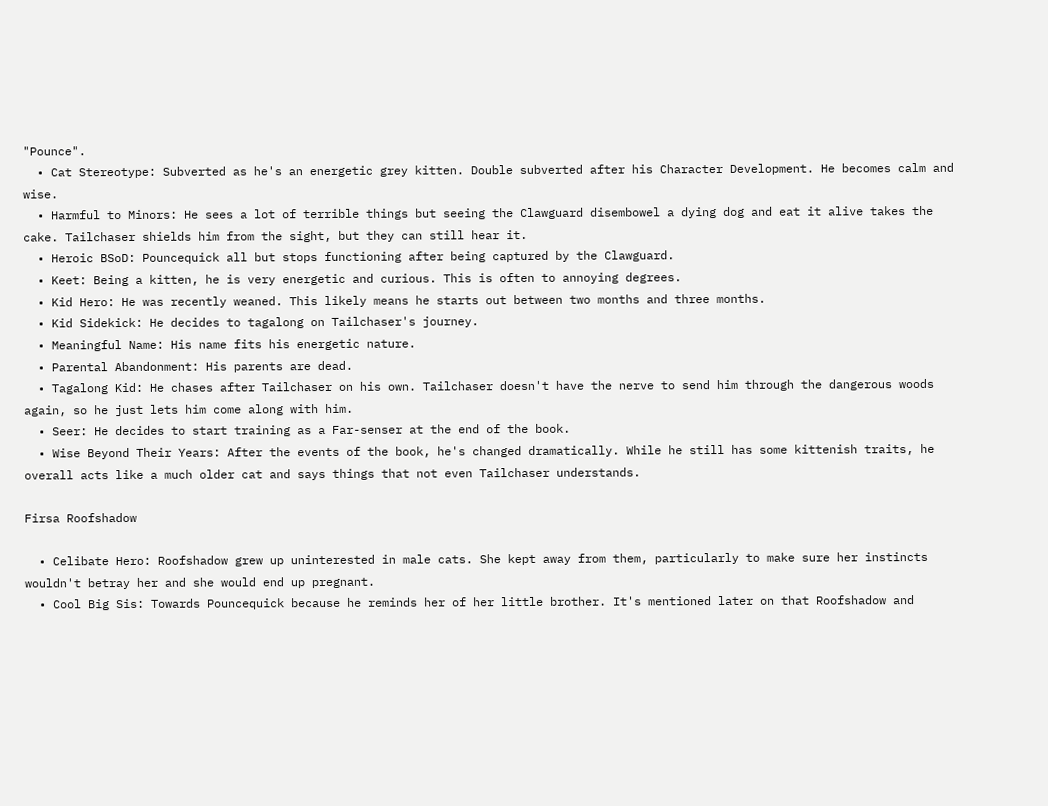"Pounce".
  • Cat Stereotype: Subverted as he's an energetic grey kitten. Double subverted after his Character Development. He becomes calm and wise.
  • Harmful to Minors: He sees a lot of terrible things but seeing the Clawguard disembowel a dying dog and eat it alive takes the cake. Tailchaser shields him from the sight, but they can still hear it.
  • Heroic BSoD: Pouncequick all but stops functioning after being captured by the Clawguard.
  • Keet: Being a kitten, he is very energetic and curious. This is often to annoying degrees.
  • Kid Hero: He was recently weaned. This likely means he starts out between two months and three months.
  • Kid Sidekick: He decides to tagalong on Tailchaser's journey.
  • Meaningful Name: His name fits his energetic nature.
  • Parental Abandonment: His parents are dead.
  • Tagalong Kid: He chases after Tailchaser on his own. Tailchaser doesn't have the nerve to send him through the dangerous woods again, so he just lets him come along with him.
  • Seer: He decides to start training as a Far-senser at the end of the book.
  • Wise Beyond Their Years: After the events of the book, he's changed dramatically. While he still has some kittenish traits, he overall acts like a much older cat and says things that not even Tailchaser understands.

Firsa Roofshadow

  • Celibate Hero: Roofshadow grew up uninterested in male cats. She kept away from them, particularly to make sure her instincts wouldn't betray her and she would end up pregnant.
  • Cool Big Sis: Towards Pouncequick because he reminds her of her little brother. It's mentioned later on that Roofshadow and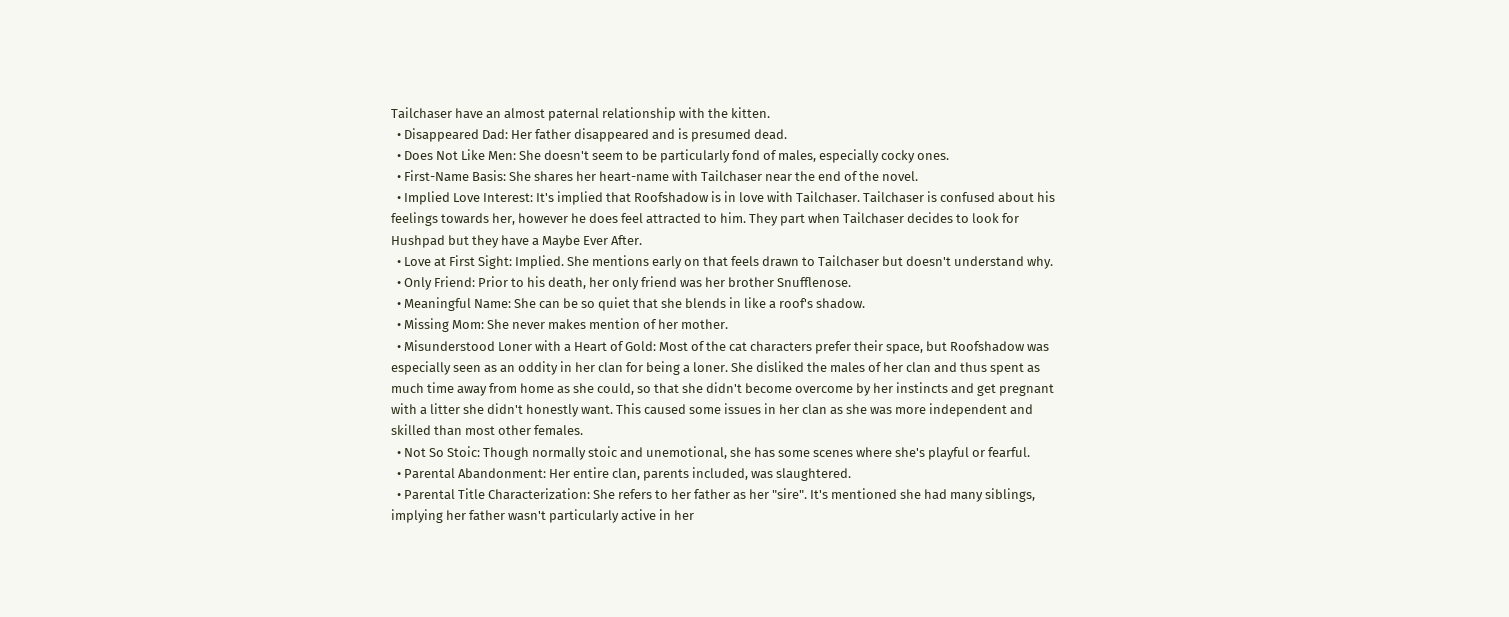Tailchaser have an almost paternal relationship with the kitten.
  • Disappeared Dad: Her father disappeared and is presumed dead.
  • Does Not Like Men: She doesn't seem to be particularly fond of males, especially cocky ones.
  • First-Name Basis: She shares her heart-name with Tailchaser near the end of the novel.
  • Implied Love Interest: It's implied that Roofshadow is in love with Tailchaser. Tailchaser is confused about his feelings towards her, however he does feel attracted to him. They part when Tailchaser decides to look for Hushpad but they have a Maybe Ever After.
  • Love at First Sight: Implied. She mentions early on that feels drawn to Tailchaser but doesn't understand why.
  • Only Friend: Prior to his death, her only friend was her brother Snufflenose.
  • Meaningful Name: She can be so quiet that she blends in like a roof's shadow.
  • Missing Mom: She never makes mention of her mother.
  • Misunderstood Loner with a Heart of Gold: Most of the cat characters prefer their space, but Roofshadow was especially seen as an oddity in her clan for being a loner. She disliked the males of her clan and thus spent as much time away from home as she could, so that she didn't become overcome by her instincts and get pregnant with a litter she didn't honestly want. This caused some issues in her clan as she was more independent and skilled than most other females.
  • Not So Stoic: Though normally stoic and unemotional, she has some scenes where she's playful or fearful.
  • Parental Abandonment: Her entire clan, parents included, was slaughtered.
  • Parental Title Characterization: She refers to her father as her "sire". It's mentioned she had many siblings, implying her father wasn't particularly active in her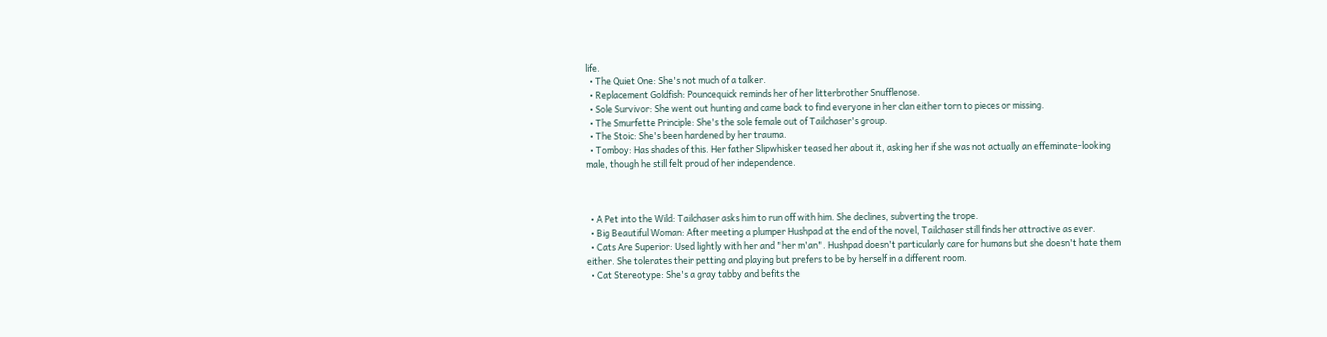life.
  • The Quiet One: She's not much of a talker.
  • Replacement Goldfish: Pouncequick reminds her of her litterbrother Snufflenose.
  • Sole Survivor: She went out hunting and came back to find everyone in her clan either torn to pieces or missing.
  • The Smurfette Principle: She's the sole female out of Tailchaser's group.
  • The Stoic: She's been hardened by her trauma.
  • Tomboy: Has shades of this. Her father Slipwhisker teased her about it, asking her if she was not actually an effeminate-looking male, though he still felt proud of her independence.



  • A Pet into the Wild: Tailchaser asks him to run off with him. She declines, subverting the trope.
  • Big Beautiful Woman: After meeting a plumper Hushpad at the end of the novel, Tailchaser still finds her attractive as ever.
  • Cats Are Superior: Used lightly with her and "her m'an". Hushpad doesn't particularly care for humans but she doesn't hate them either. She tolerates their petting and playing but prefers to be by herself in a different room.
  • Cat Stereotype: She's a gray tabby and befits the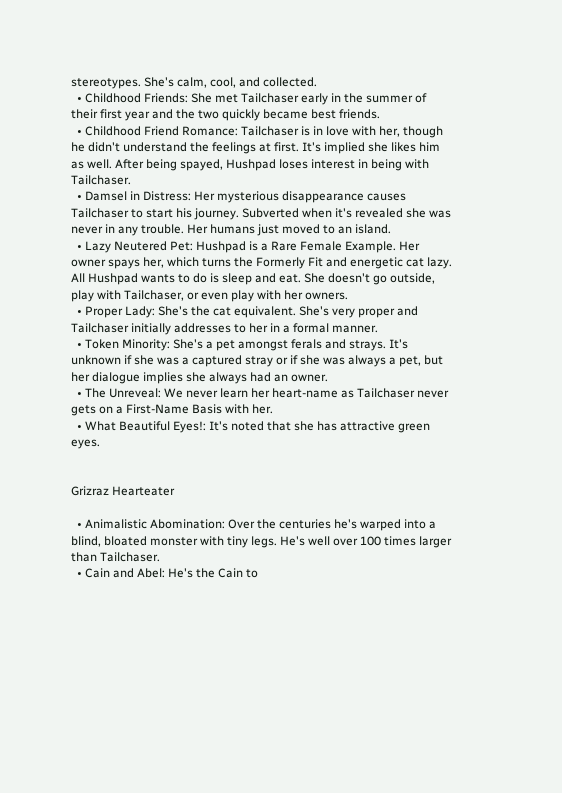stereotypes. She's calm, cool, and collected.
  • Childhood Friends: She met Tailchaser early in the summer of their first year and the two quickly became best friends.
  • Childhood Friend Romance: Tailchaser is in love with her, though he didn't understand the feelings at first. It's implied she likes him as well. After being spayed, Hushpad loses interest in being with Tailchaser.
  • Damsel in Distress: Her mysterious disappearance causes Tailchaser to start his journey. Subverted when it's revealed she was never in any trouble. Her humans just moved to an island.
  • Lazy Neutered Pet: Hushpad is a Rare Female Example. Her owner spays her, which turns the Formerly Fit and energetic cat lazy. All Hushpad wants to do is sleep and eat. She doesn't go outside, play with Tailchaser, or even play with her owners.
  • Proper Lady: She's the cat equivalent. She's very proper and Tailchaser initially addresses to her in a formal manner.
  • Token Minority: She's a pet amongst ferals and strays. It's unknown if she was a captured stray or if she was always a pet, but her dialogue implies she always had an owner.
  • The Unreveal: We never learn her heart-name as Tailchaser never gets on a First-Name Basis with her.
  • What Beautiful Eyes!: It's noted that she has attractive green eyes.


Grizraz Hearteater

  • Animalistic Abomination: Over the centuries he's warped into a blind, bloated monster with tiny legs. He's well over 100 times larger than Tailchaser.
  • Cain and Abel: He's the Cain to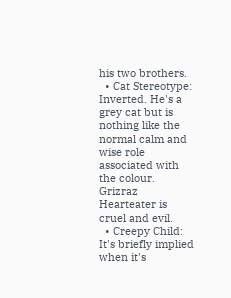his two brothers.
  • Cat Stereotype: Inverted. He's a grey cat but is nothing like the normal calm and wise role associated with the colour. Grizraz Hearteater is cruel and evil.
  • Creepy Child: It's briefly implied when it's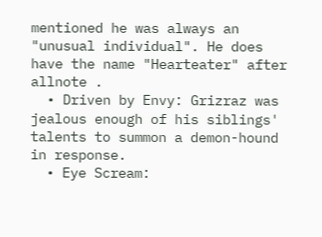mentioned he was always an "unusual individual". He does have the name "Hearteater" after allnote .
  • Driven by Envy: Grizraz was jealous enough of his siblings' talents to summon a demon-hound in response.
  • Eye Scream: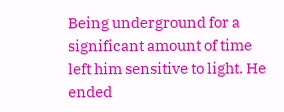Being underground for a significant amount of time left him sensitive to light. He ended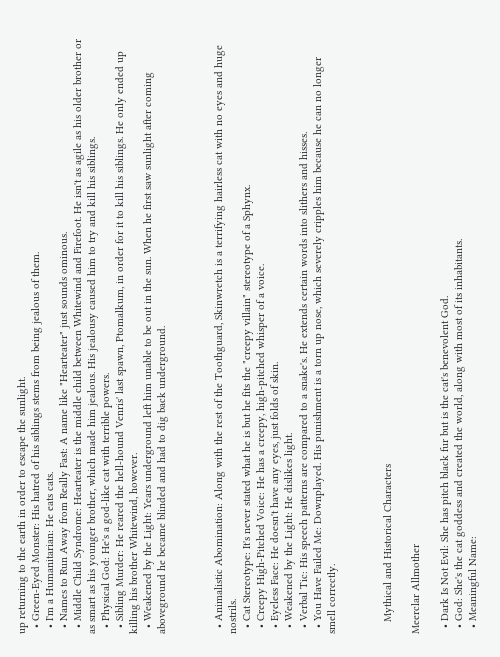up returning to the earth in order to escape the sunlight.
  • Green-Eyed Monster: His hatred of his siblings stems from being jealous of them.
  • I'm a Humanitarian: He eats cats.
  • Names to Run Away from Really Fast: A name like "Hearteater" just sounds ominous.
  • Middle Child Syndrome: Hearteater is the middle child between Whitewind and Firefoot. He isn't as agile as his older brother or as smart as his younger brother, which made him jealous. His jealousy caused him to try and kill his siblings.
  • Physical God: He's a god-like cat with terrible powers.
  • Sibling Murder: He reared the hell-hound Venris' last spawn, Ptomalkum, in order for it to kill his siblings. He only ended up killing his brother Whitewind, however.
  • Weakened by the Light: Years underground left him unable to be out in the sun. When he first saw sunlight after coming aboveground he became blinded and had to dig back underground.



  • Animalistic Abomination: Along with the rest of the Toothguard, Skinwretch is a terrifying hairless cat with no eyes and huge nostrils.
  • Cat Stereotype: It's never stated what he is but he fits the "creepy villain" stereotype of a Sphynx.
  • Creepy High-Pitched Voice: He has a creepy, high-pitched whisper of a voice.
  • Eyeless Face: He doesn't have any eyes, just folds of skin.
  • Weakened by the Light: He dislikes light.
  • Verbal Tic: His speech patterns are compared to a snake's. He extends certain words into slithers and hisses.
  • You Have Failed Me: Downplayed. His punishment is a torn up nose, which severely cripples him because he can no longer smell correctly.



    Mythical and Historical Characters

Meerclar Allmother

  • Dark Is Not Evil: She has pitch black fur but is the cat's benevolent God.
  • God: She's the cat goddess and created the world, along with most of its inhabitants.
  • Meaningful Name: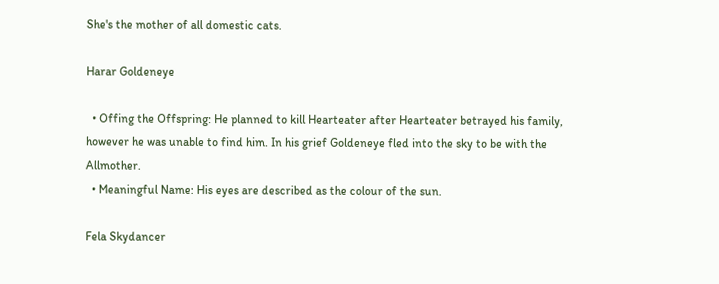She's the mother of all domestic cats.

Harar Goldeneye

  • Offing the Offspring: He planned to kill Hearteater after Hearteater betrayed his family, however he was unable to find him. In his grief Goldeneye fled into the sky to be with the Allmother.
  • Meaningful Name: His eyes are described as the colour of the sun.

Fela Skydancer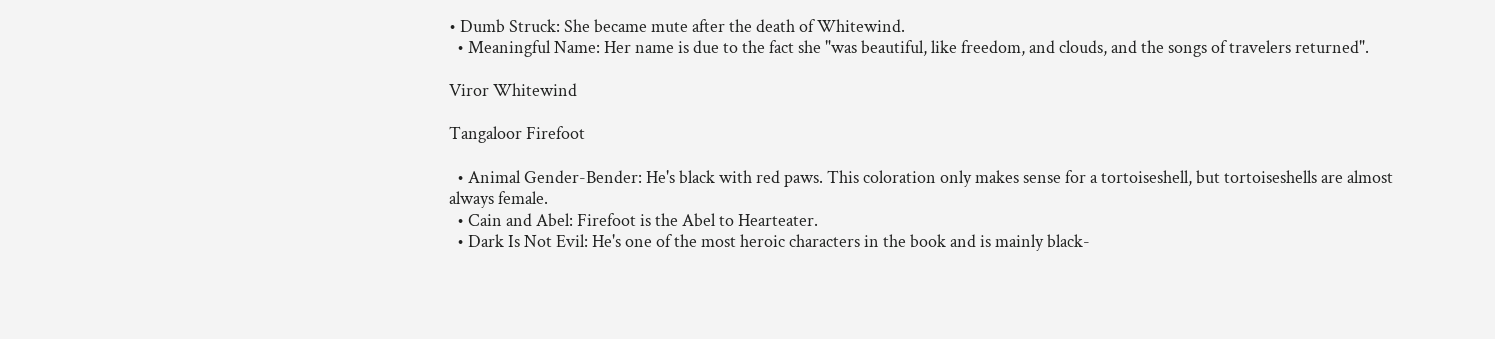• Dumb Struck: She became mute after the death of Whitewind.
  • Meaningful Name: Her name is due to the fact she "was beautiful, like freedom, and clouds, and the songs of travelers returned".

Viror Whitewind

Tangaloor Firefoot

  • Animal Gender-Bender: He's black with red paws. This coloration only makes sense for a tortoiseshell, but tortoiseshells are almost always female.
  • Cain and Abel: Firefoot is the Abel to Hearteater.
  • Dark Is Not Evil: He's one of the most heroic characters in the book and is mainly black-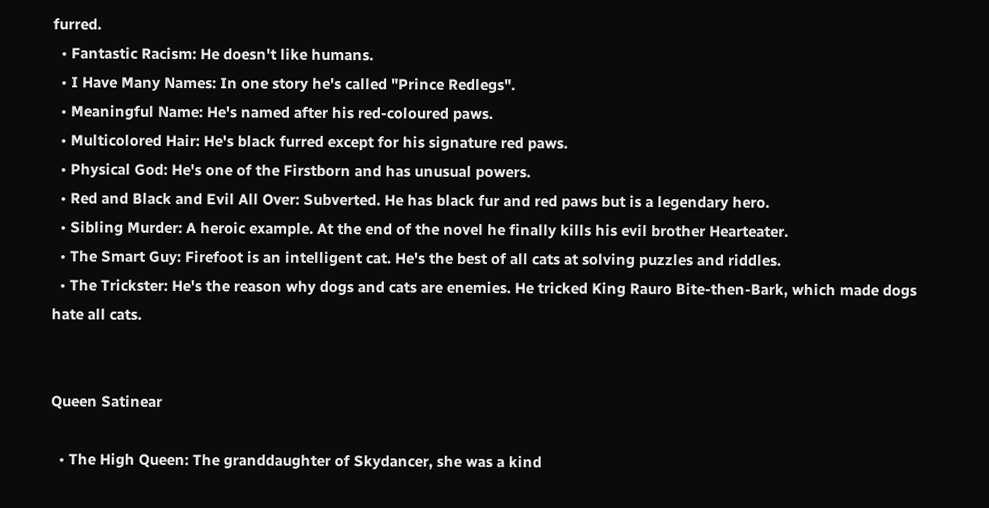furred.
  • Fantastic Racism: He doesn't like humans.
  • I Have Many Names: In one story he's called "Prince Redlegs".
  • Meaningful Name: He's named after his red-coloured paws.
  • Multicolored Hair: He's black furred except for his signature red paws.
  • Physical God: He's one of the Firstborn and has unusual powers.
  • Red and Black and Evil All Over: Subverted. He has black fur and red paws but is a legendary hero.
  • Sibling Murder: A heroic example. At the end of the novel he finally kills his evil brother Hearteater.
  • The Smart Guy: Firefoot is an intelligent cat. He's the best of all cats at solving puzzles and riddles.
  • The Trickster: He's the reason why dogs and cats are enemies. He tricked King Rauro Bite-then-Bark, which made dogs hate all cats.


Queen Satinear

  • The High Queen: The granddaughter of Skydancer, she was a kind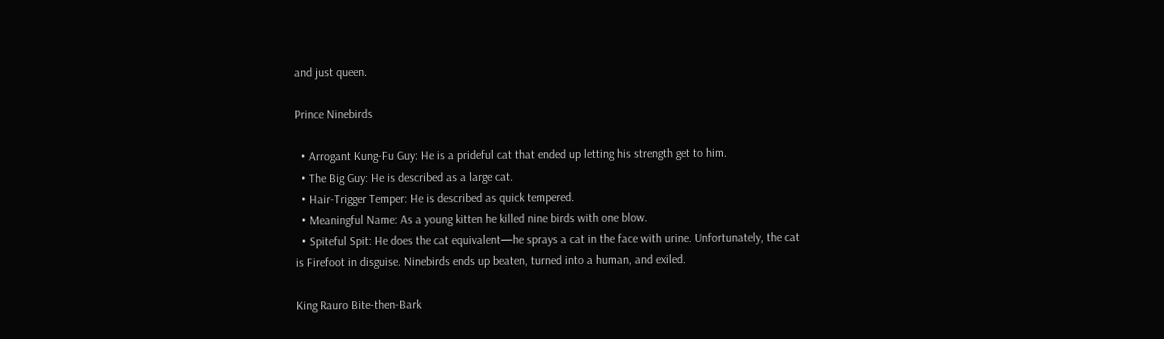and just queen.

Prince Ninebirds

  • Arrogant Kung-Fu Guy: He is a prideful cat that ended up letting his strength get to him.
  • The Big Guy: He is described as a large cat.
  • Hair-Trigger Temper: He is described as quick tempered.
  • Meaningful Name: As a young kitten he killed nine birds with one blow.
  • Spiteful Spit: He does the cat equivalent—he sprays a cat in the face with urine. Unfortunately, the cat is Firefoot in disguise. Ninebirds ends up beaten, turned into a human, and exiled.

King Rauro Bite-then-Bark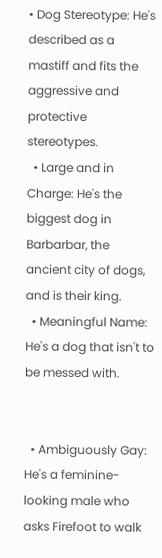• Dog Stereotype: He's described as a mastiff and fits the aggressive and protective stereotypes.
  • Large and in Charge: He's the biggest dog in Barbarbar, the ancient city of dogs, and is their king.
  • Meaningful Name: He's a dog that isn't to be messed with.


  • Ambiguously Gay: He's a feminine-looking male who asks Firefoot to walk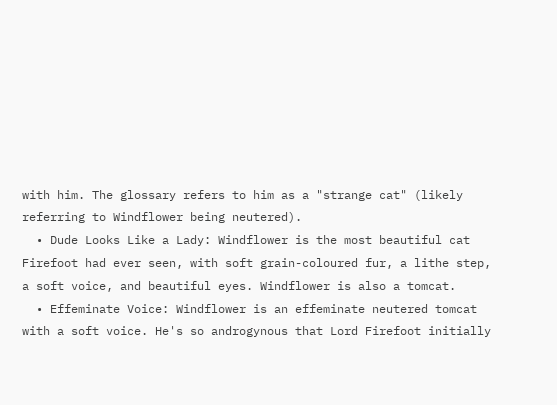with him. The glossary refers to him as a "strange cat" (likely referring to Windflower being neutered).
  • Dude Looks Like a Lady: Windflower is the most beautiful cat Firefoot had ever seen, with soft grain-coloured fur, a lithe step, a soft voice, and beautiful eyes. Windflower is also a tomcat.
  • Effeminate Voice: Windflower is an effeminate neutered tomcat with a soft voice. He's so androgynous that Lord Firefoot initially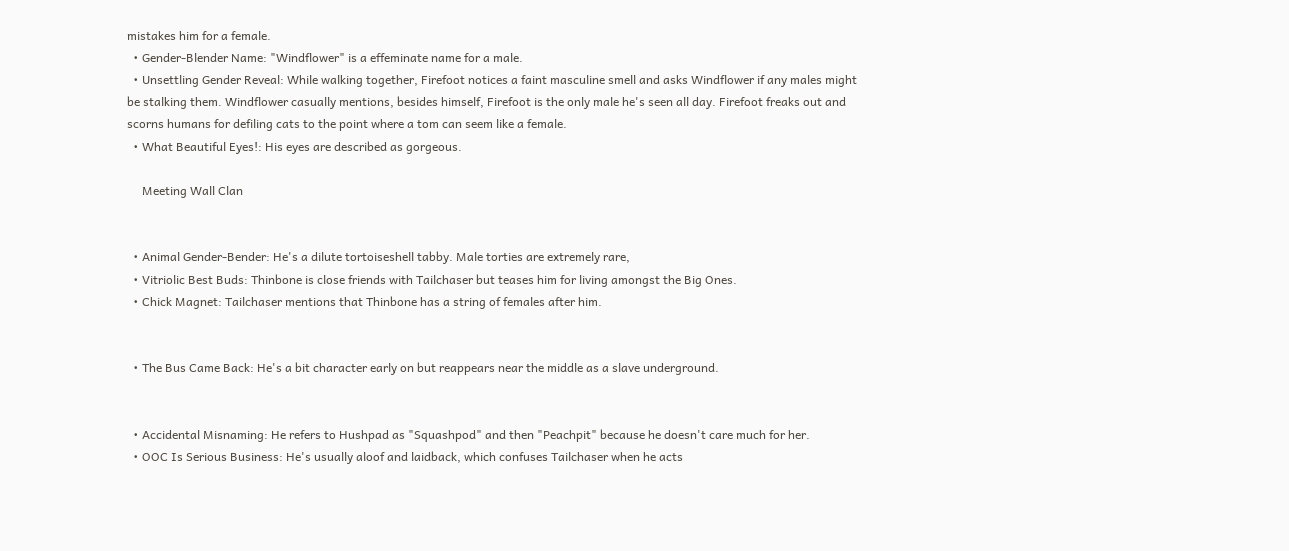mistakes him for a female.
  • Gender-Blender Name: "Windflower" is a effeminate name for a male.
  • Unsettling Gender Reveal: While walking together, Firefoot notices a faint masculine smell and asks Windflower if any males might be stalking them. Windflower casually mentions, besides himself, Firefoot is the only male he's seen all day. Firefoot freaks out and scorns humans for defiling cats to the point where a tom can seem like a female.
  • What Beautiful Eyes!: His eyes are described as gorgeous.

     Meeting Wall Clan


  • Animal Gender-Bender: He's a dilute tortoiseshell tabby. Male torties are extremely rare,
  • Vitriolic Best Buds: Thinbone is close friends with Tailchaser but teases him for living amongst the Big Ones.
  • Chick Magnet: Tailchaser mentions that Thinbone has a string of females after him.


  • The Bus Came Back: He's a bit character early on but reappears near the middle as a slave underground.


  • Accidental Misnaming: He refers to Hushpad as "Squashpod" and then "Peachpit" because he doesn't care much for her.
  • OOC Is Serious Business: He's usually aloof and laidback, which confuses Tailchaser when he acts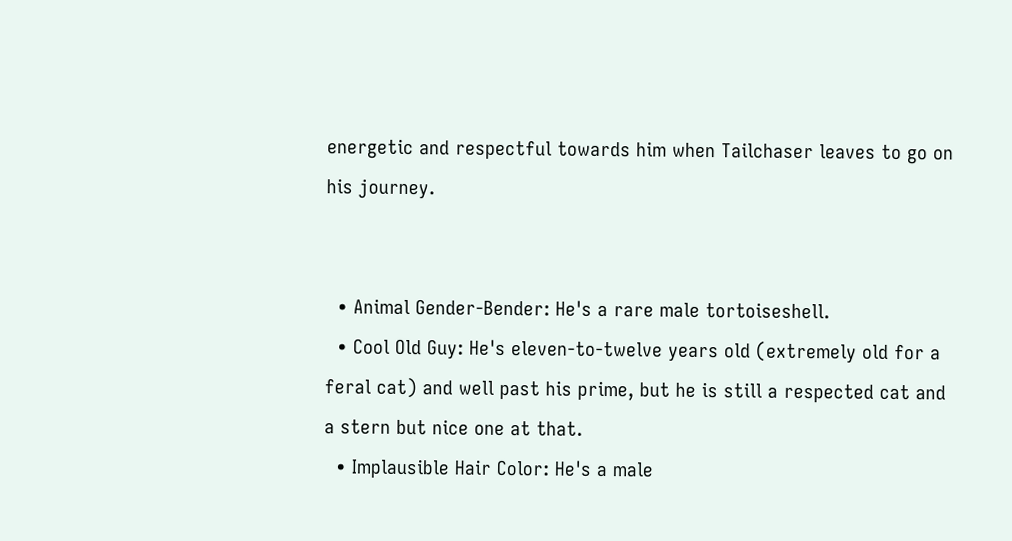energetic and respectful towards him when Tailchaser leaves to go on his journey.


  • Animal Gender-Bender: He's a rare male tortoiseshell.
  • Cool Old Guy: He's eleven-to-twelve years old (extremely old for a feral cat) and well past his prime, but he is still a respected cat and a stern but nice one at that.
  • Implausible Hair Color: He's a male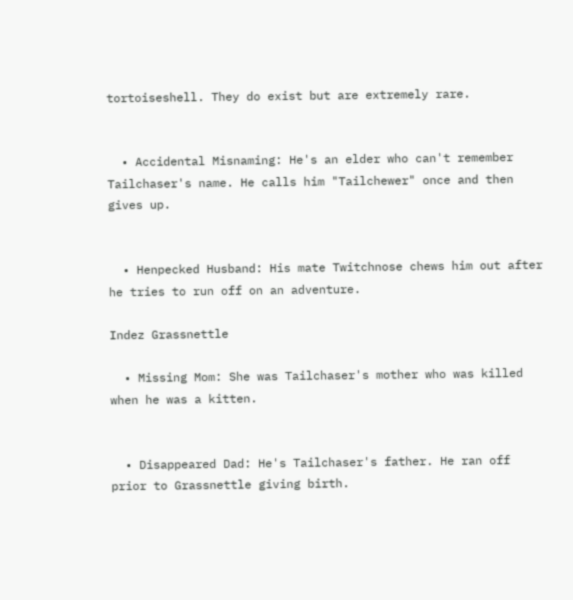tortoiseshell. They do exist but are extremely rare.


  • Accidental Misnaming: He's an elder who can't remember Tailchaser's name. He calls him "Tailchewer" once and then gives up.


  • Henpecked Husband: His mate Twitchnose chews him out after he tries to run off on an adventure.

Indez Grassnettle

  • Missing Mom: She was Tailchaser's mother who was killed when he was a kitten.


  • Disappeared Dad: He's Tailchaser's father. He ran off prior to Grassnettle giving birth.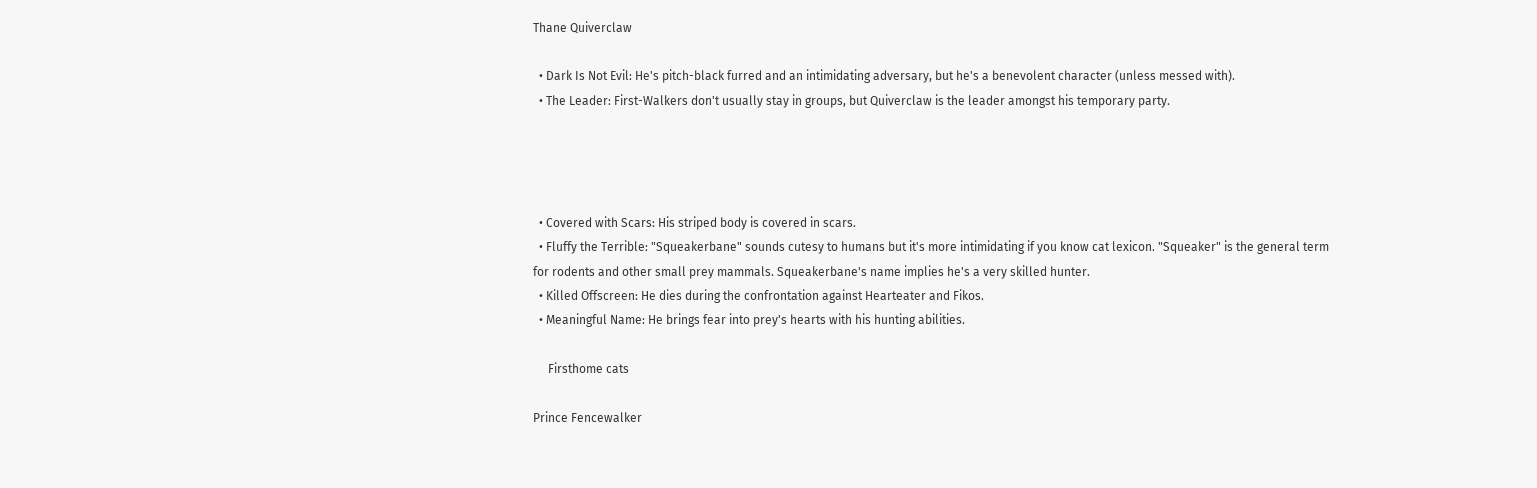Thane Quiverclaw

  • Dark Is Not Evil: He's pitch-black furred and an intimidating adversary, but he's a benevolent character (unless messed with).
  • The Leader: First-Walkers don't usually stay in groups, but Quiverclaw is the leader amongst his temporary party.




  • Covered with Scars: His striped body is covered in scars.
  • Fluffy the Terrible: "Squeakerbane" sounds cutesy to humans but it's more intimidating if you know cat lexicon. "Squeaker" is the general term for rodents and other small prey mammals. Squeakerbane's name implies he's a very skilled hunter.
  • Killed Offscreen: He dies during the confrontation against Hearteater and Fikos.
  • Meaningful Name: He brings fear into prey's hearts with his hunting abilities.

     Firsthome cats

Prince Fencewalker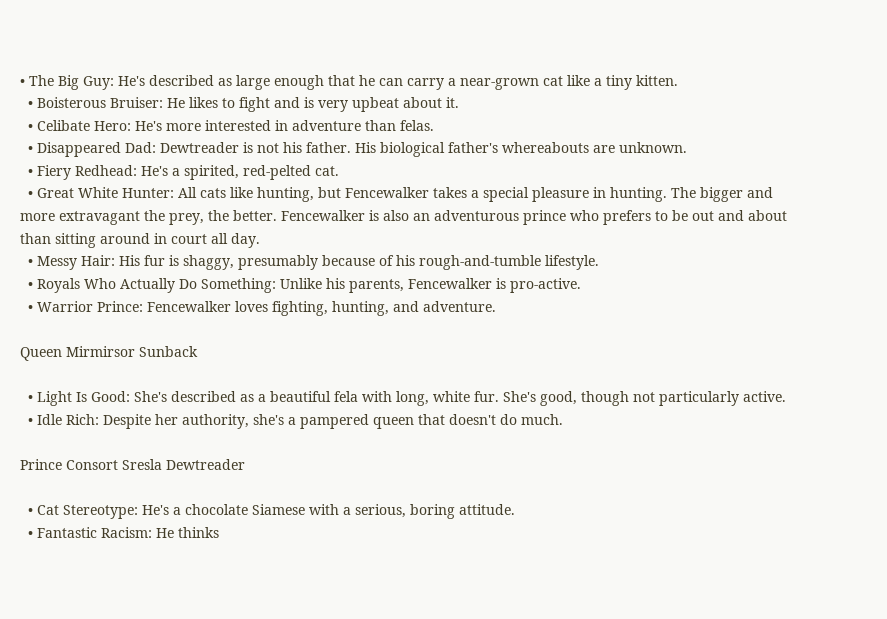• The Big Guy: He's described as large enough that he can carry a near-grown cat like a tiny kitten.
  • Boisterous Bruiser: He likes to fight and is very upbeat about it.
  • Celibate Hero: He's more interested in adventure than felas.
  • Disappeared Dad: Dewtreader is not his father. His biological father's whereabouts are unknown.
  • Fiery Redhead: He's a spirited, red-pelted cat.
  • Great White Hunter: All cats like hunting, but Fencewalker takes a special pleasure in hunting. The bigger and more extravagant the prey, the better. Fencewalker is also an adventurous prince who prefers to be out and about than sitting around in court all day.
  • Messy Hair: His fur is shaggy, presumably because of his rough-and-tumble lifestyle.
  • Royals Who Actually Do Something: Unlike his parents, Fencewalker is pro-active.
  • Warrior Prince: Fencewalker loves fighting, hunting, and adventure.

Queen Mirmirsor Sunback

  • Light Is Good: She's described as a beautiful fela with long, white fur. She's good, though not particularly active.
  • Idle Rich: Despite her authority, she's a pampered queen that doesn't do much.

Prince Consort Sresla Dewtreader

  • Cat Stereotype: He's a chocolate Siamese with a serious, boring attitude.
  • Fantastic Racism: He thinks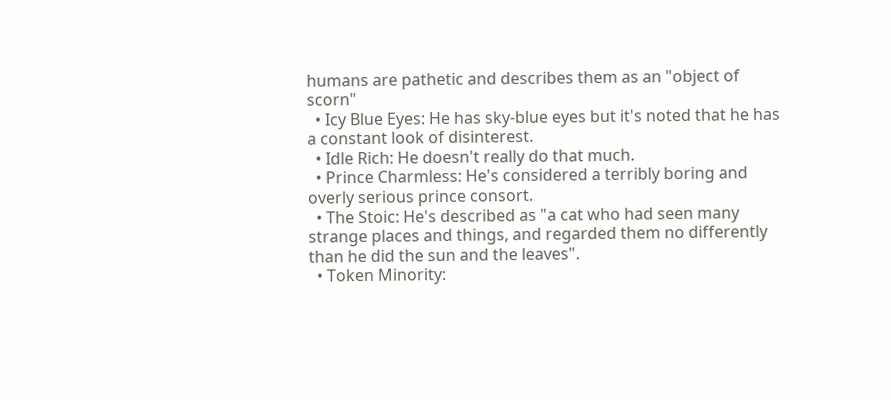humans are pathetic and describes them as an "object of scorn"
  • Icy Blue Eyes: He has sky-blue eyes but it's noted that he has a constant look of disinterest.
  • Idle Rich: He doesn't really do that much.
  • Prince Charmless: He's considered a terribly boring and overly serious prince consort.
  • The Stoic: He's described as "a cat who had seen many strange places and things, and regarded them no differently than he did the sun and the leaves".
  • Token Minority: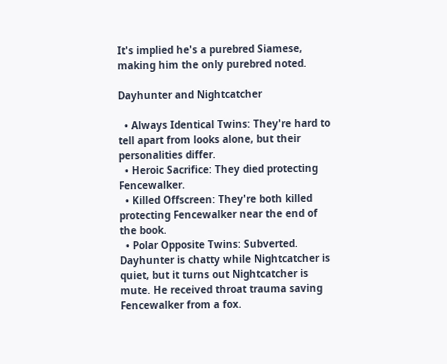It's implied he's a purebred Siamese, making him the only purebred noted.

Dayhunter and Nightcatcher

  • Always Identical Twins: They're hard to tell apart from looks alone, but their personalities differ.
  • Heroic Sacrifice: They died protecting Fencewalker.
  • Killed Offscreen: They're both killed protecting Fencewalker near the end of the book.
  • Polar Opposite Twins: Subverted. Dayhunter is chatty while Nightcatcher is quiet, but it turns out Nightcatcher is mute. He received throat trauma saving Fencewalker from a fox.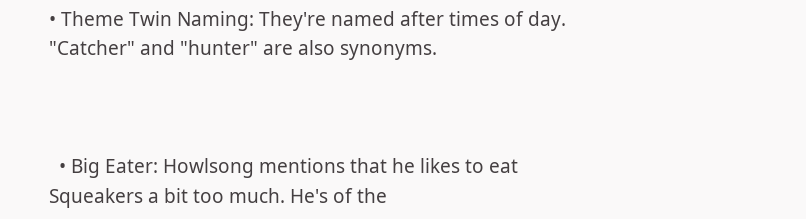• Theme Twin Naming: They're named after times of day. "Catcher" and "hunter" are also synonyms.



  • Big Eater: Howlsong mentions that he likes to eat Squeakers a bit too much. He's of the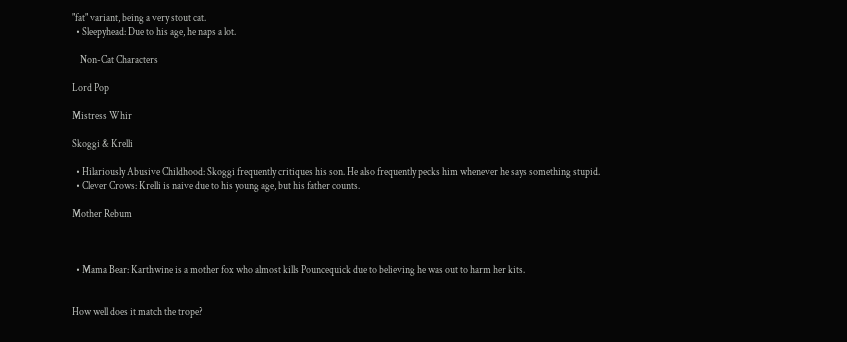"fat" variant, being a very stout cat.
  • Sleepyhead: Due to his age, he naps a lot.

    Non-Cat Characters

Lord Pop

Mistress Whir

Skoggi & Krelli

  • Hilariously Abusive Childhood: Skoggi frequently critiques his son. He also frequently pecks him whenever he says something stupid.
  • Clever Crows: Krelli is naive due to his young age, but his father counts.

Mother Rebum



  • Mama Bear: Karthwine is a mother fox who almost kills Pouncequick due to believing he was out to harm her kits.


How well does it match the trope?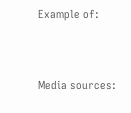Example of:


Media sources: